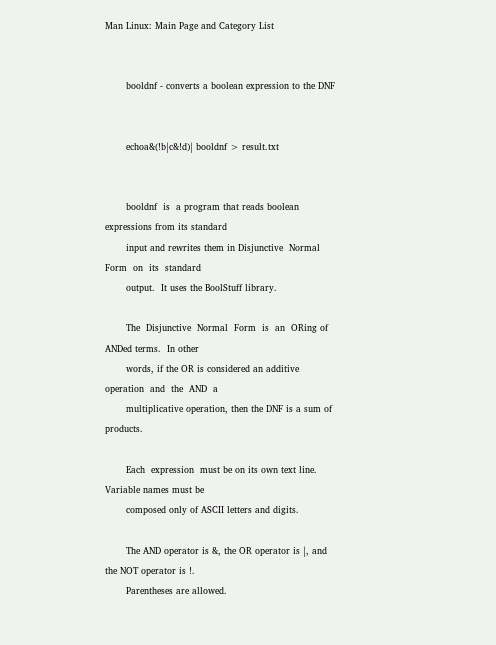Man Linux: Main Page and Category List


       booldnf - converts a boolean expression to the DNF


       echoa&(!b|c&!d)| booldnf > result.txt


       booldnf  is  a program that reads boolean expressions from its standard
       input and rewrites them in Disjunctive  Normal  Form  on  its  standard
       output.  It uses the BoolStuff library.

       The  Disjunctive  Normal  Form  is  an  ORing of ANDed terms.  In other
       words, if the OR is considered an additive  operation  and  the  AND  a
       multiplicative operation, then the DNF is a sum of products.

       Each  expression  must be on its own text line.  Variable names must be
       composed only of ASCII letters and digits.

       The AND operator is &, the OR operator is |, and the NOT operator is !.
       Parentheses are allowed.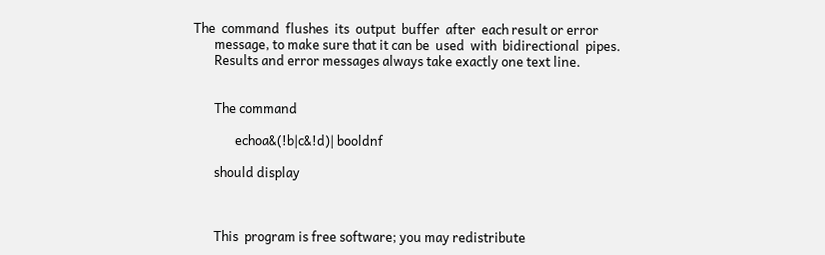The  command  flushes  its  output  buffer  after  each result or error
       message, to make sure that it can be  used  with  bidirectional  pipes.
       Results and error messages always take exactly one text line.


       The command

              echoa&(!b|c&!d)| booldnf

       should display



       This  program is free software; you may redistribute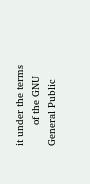it under the terms
       of the GNU General Public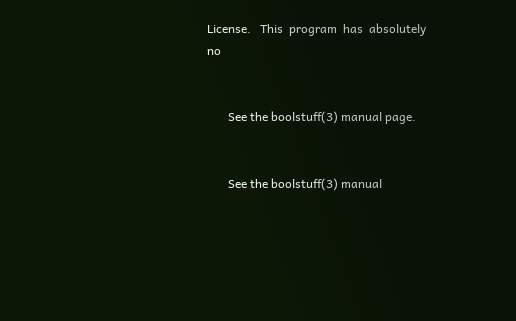License.   This  program  has  absolutely  no


       See the boolstuff(3) manual page.


       See the boolstuff(3) manual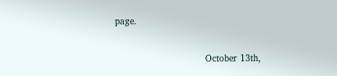page.

                              October 13th,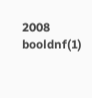2008                    booldnf(1)